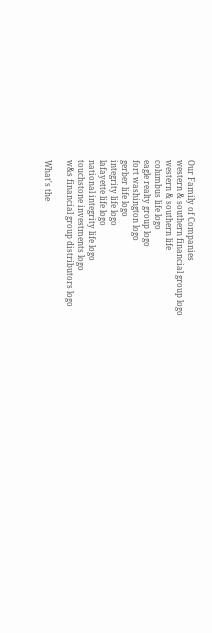Our Family of Companies
western & southern financial group logo
western & southern life
columbus life logo
eagle realty group logo
fort washington logo
gerber life logo
integrity life logo
lafayette life logo
national integrity life logo
touchstone investments logo
w&s financial group distributors logo

What's the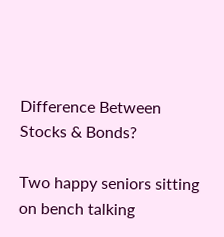Difference Between Stocks & Bonds?

Two happy seniors sitting on bench talking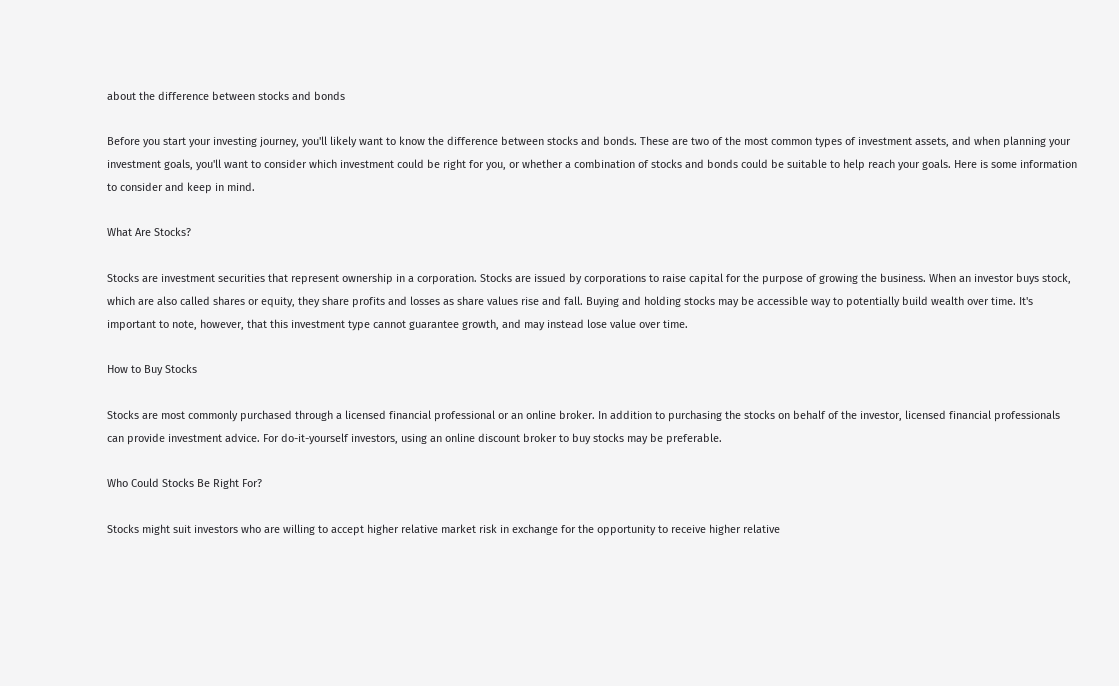about the difference between stocks and bonds

Before you start your investing journey, you'll likely want to know the difference between stocks and bonds. These are two of the most common types of investment assets, and when planning your investment goals, you'll want to consider which investment could be right for you, or whether a combination of stocks and bonds could be suitable to help reach your goals. Here is some information to consider and keep in mind.

What Are Stocks?

Stocks are investment securities that represent ownership in a corporation. Stocks are issued by corporations to raise capital for the purpose of growing the business. When an investor buys stock, which are also called shares or equity, they share profits and losses as share values rise and fall. Buying and holding stocks may be accessible way to potentially build wealth over time. It's important to note, however, that this investment type cannot guarantee growth, and may instead lose value over time.

How to Buy Stocks

Stocks are most commonly purchased through a licensed financial professional or an online broker. In addition to purchasing the stocks on behalf of the investor, licensed financial professionals can provide investment advice. For do-it-yourself investors, using an online discount broker to buy stocks may be preferable.

Who Could Stocks Be Right For?

Stocks might suit investors who are willing to accept higher relative market risk in exchange for the opportunity to receive higher relative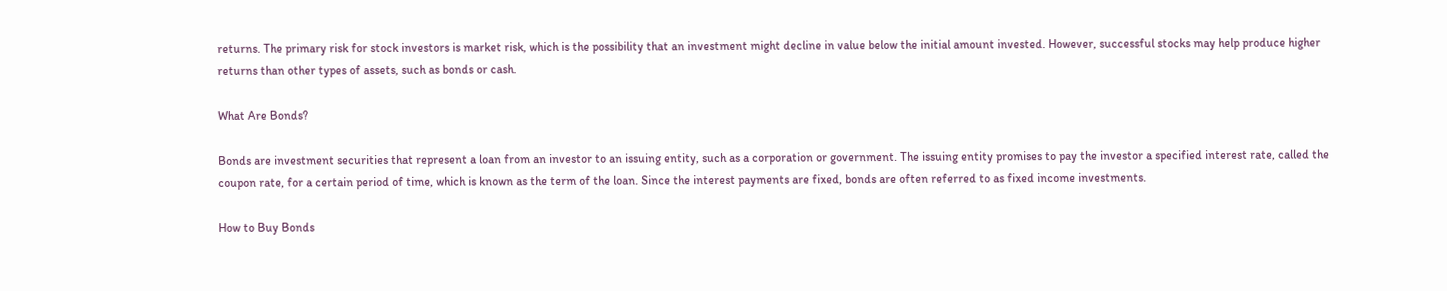returns. The primary risk for stock investors is market risk, which is the possibility that an investment might decline in value below the initial amount invested. However, successful stocks may help produce higher returns than other types of assets, such as bonds or cash.

What Are Bonds?

Bonds are investment securities that represent a loan from an investor to an issuing entity, such as a corporation or government. The issuing entity promises to pay the investor a specified interest rate, called the coupon rate, for a certain period of time, which is known as the term of the loan. Since the interest payments are fixed, bonds are often referred to as fixed income investments.

How to Buy Bonds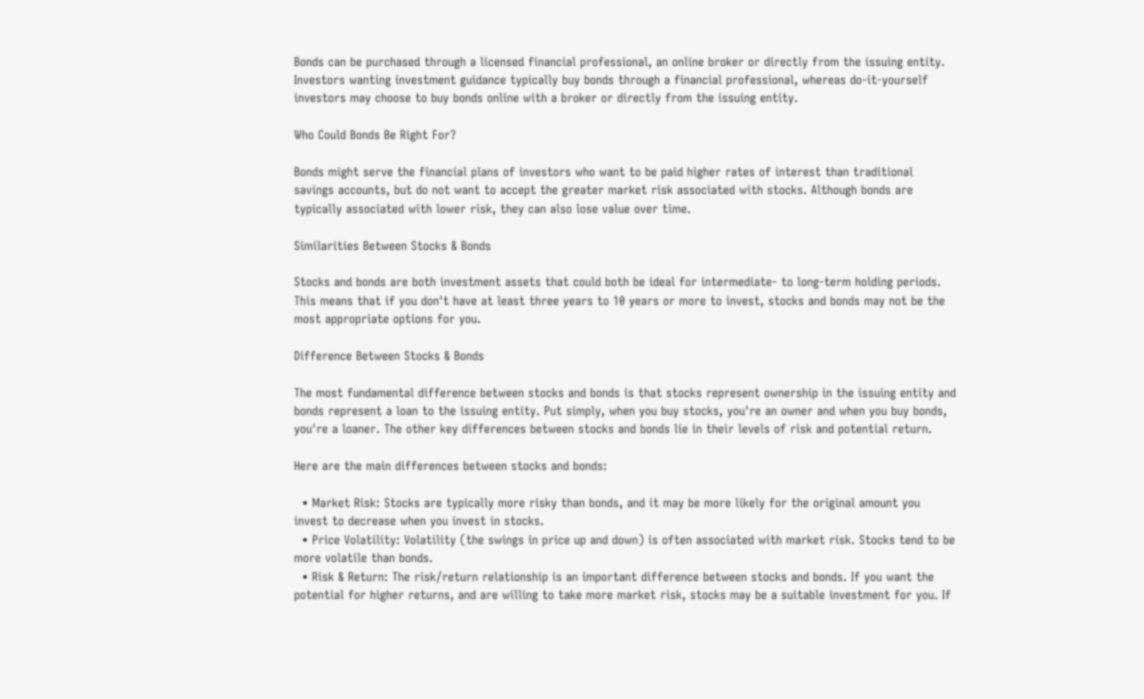Bonds can be purchased through a licensed financial professional, an online broker or directly from the issuing entity. Investors wanting investment guidance typically buy bonds through a financial professional, whereas do-it-yourself investors may choose to buy bonds online with a broker or directly from the issuing entity.

Who Could Bonds Be Right For?

Bonds might serve the financial plans of investors who want to be paid higher rates of interest than traditional savings accounts, but do not want to accept the greater market risk associated with stocks. Although bonds are typically associated with lower risk, they can also lose value over time.

Similarities Between Stocks & Bonds

Stocks and bonds are both investment assets that could both be ideal for intermediate- to long-term holding periods. This means that if you don't have at least three years to 10 years or more to invest, stocks and bonds may not be the most appropriate options for you.

Difference Between Stocks & Bonds

The most fundamental difference between stocks and bonds is that stocks represent ownership in the issuing entity and bonds represent a loan to the issuing entity. Put simply, when you buy stocks, you're an owner and when you buy bonds, you're a loaner. The other key differences between stocks and bonds lie in their levels of risk and potential return.

Here are the main differences between stocks and bonds:

  • Market Risk: Stocks are typically more risky than bonds, and it may be more likely for the original amount you invest to decrease when you invest in stocks.
  • Price Volatility: Volatility (the swings in price up and down) is often associated with market risk. Stocks tend to be more volatile than bonds.
  • Risk & Return: The risk/return relationship is an important difference between stocks and bonds. If you want the potential for higher returns, and are willing to take more market risk, stocks may be a suitable investment for you. If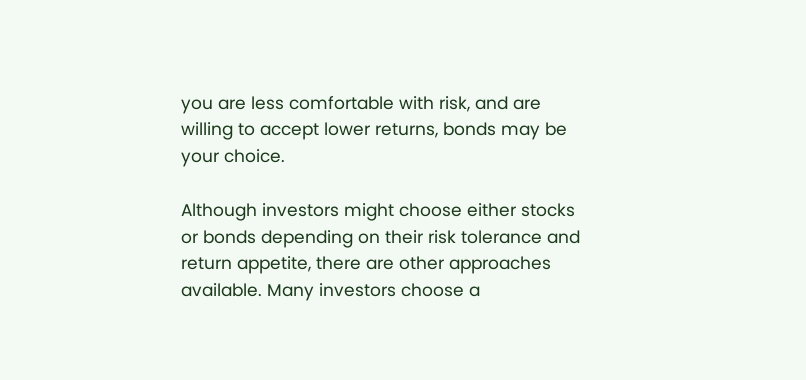you are less comfortable with risk, and are willing to accept lower returns, bonds may be your choice.

Although investors might choose either stocks or bonds depending on their risk tolerance and return appetite, there are other approaches available. Many investors choose a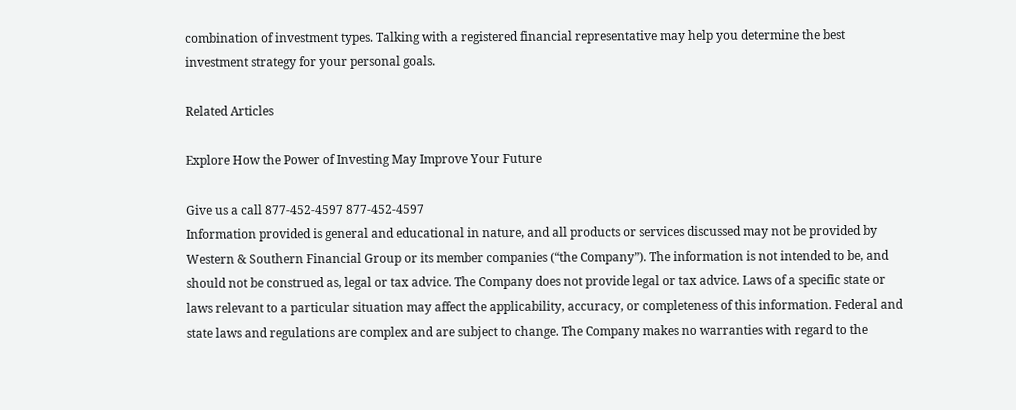combination of investment types. Talking with a registered financial representative may help you determine the best investment strategy for your personal goals.

Related Articles

Explore How the Power of Investing May Improve Your Future

Give us a call 877-452-4597 877-452-4597
Information provided is general and educational in nature, and all products or services discussed may not be provided by Western & Southern Financial Group or its member companies (“the Company”). The information is not intended to be, and should not be construed as, legal or tax advice. The Company does not provide legal or tax advice. Laws of a specific state or laws relevant to a particular situation may affect the applicability, accuracy, or completeness of this information. Federal and state laws and regulations are complex and are subject to change. The Company makes no warranties with regard to the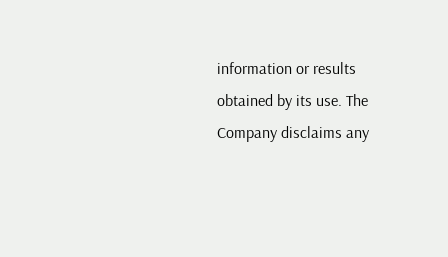information or results obtained by its use. The Company disclaims any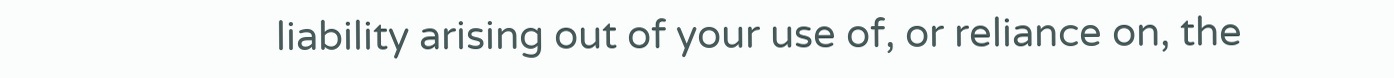liability arising out of your use of, or reliance on, the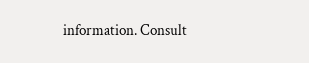information. Consult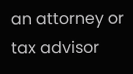an attorney or tax advisor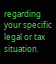regarding your specific legal or tax situation.